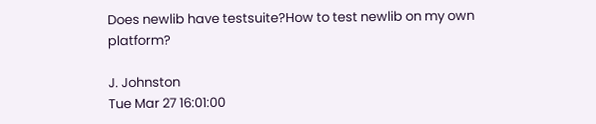Does newlib have testsuite?How to test newlib on my own platform?

J. Johnston
Tue Mar 27 16:01:00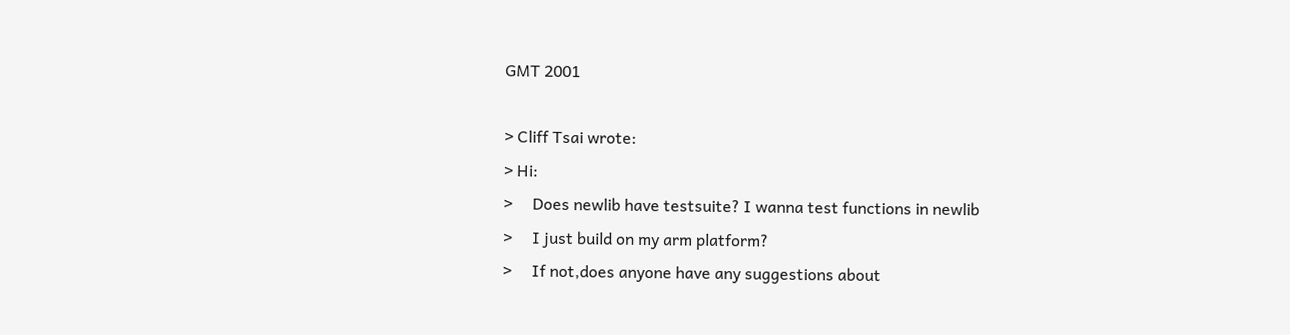GMT 2001

> Cliff Tsai wrote:
> Hi:
>     Does newlib have testsuite? I wanna test functions in newlib
>     I just build on my arm platform?
>     If not,does anyone have any suggestions about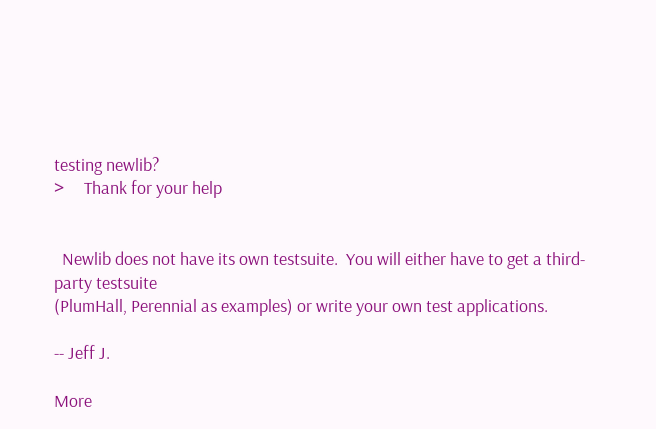testing newlib?
>     Thank for your help


  Newlib does not have its own testsuite.  You will either have to get a third-party testsuite
(PlumHall, Perennial as examples) or write your own test applications.

-- Jeff J.

More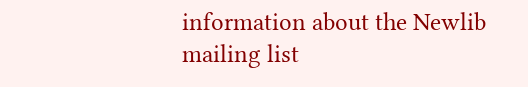information about the Newlib mailing list